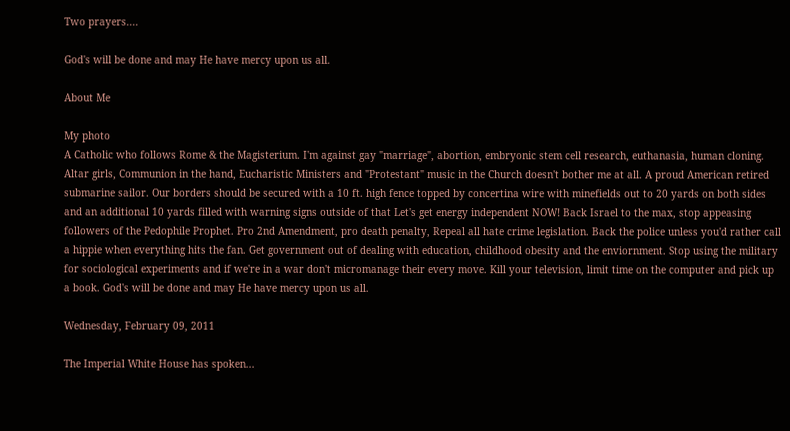Two prayers....

God's will be done and may He have mercy upon us all.

About Me

My photo
A Catholic who follows Rome & the Magisterium. I'm against gay "marriage", abortion, embryonic stem cell research, euthanasia, human cloning. Altar girls, Communion in the hand, Eucharistic Ministers and "Protestant" music in the Church doesn't bother me at all. A proud American retired submarine sailor. Our borders should be secured with a 10 ft. high fence topped by concertina wire with minefields out to 20 yards on both sides and an additional 10 yards filled with warning signs outside of that Let's get energy independent NOW! Back Israel to the max, stop appeasing followers of the Pedophile Prophet. Pro 2nd Amendment, pro death penalty, Repeal all hate crime legislation. Back the police unless you'd rather call a hippie when everything hits the fan. Get government out of dealing with education, childhood obesity and the enviornment. Stop using the military for sociological experiments and if we're in a war don't micromanage their every move. Kill your television, limit time on the computer and pick up a book. God's will be done and may He have mercy upon us all.

Wednesday, February 09, 2011

The Imperial White House has spoken...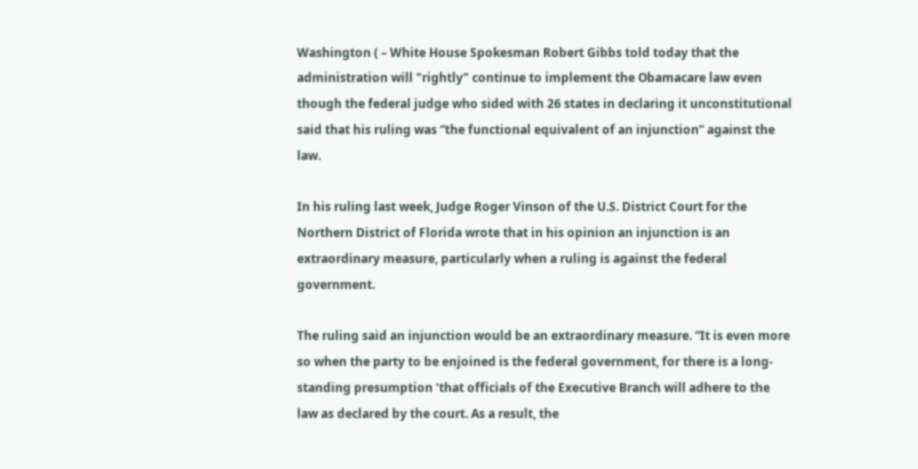Washington ( – White House Spokesman Robert Gibbs told today that the administration will "rightly" continue to implement the Obamacare law even though the federal judge who sided with 26 states in declaring it unconstitutional said that his ruling was “the functional equivalent of an injunction” against the law.

In his ruling last week, Judge Roger Vinson of the U.S. District Court for the Northern District of Florida wrote that in his opinion an injunction is an extraordinary measure, particularly when a ruling is against the federal government.

The ruling said an injunction would be an extraordinary measure. “It is even more so when the party to be enjoined is the federal government, for there is a long-standing presumption ‘that officials of the Executive Branch will adhere to the law as declared by the court. As a result, the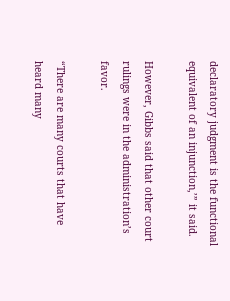declaratory judgment is the functional equivalent of an injunction,’” it said.

However, Gibbs said that other court rulings were in the administration’s favor.

“There are many courts that have heard many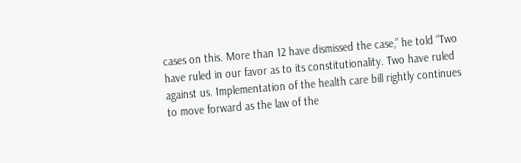cases on this. More than 12 have dismissed the case,” he told “Two have ruled in our favor as to its constitutionality. Two have ruled against us. Implementation of the health care bill rightly continues to move forward as the law of the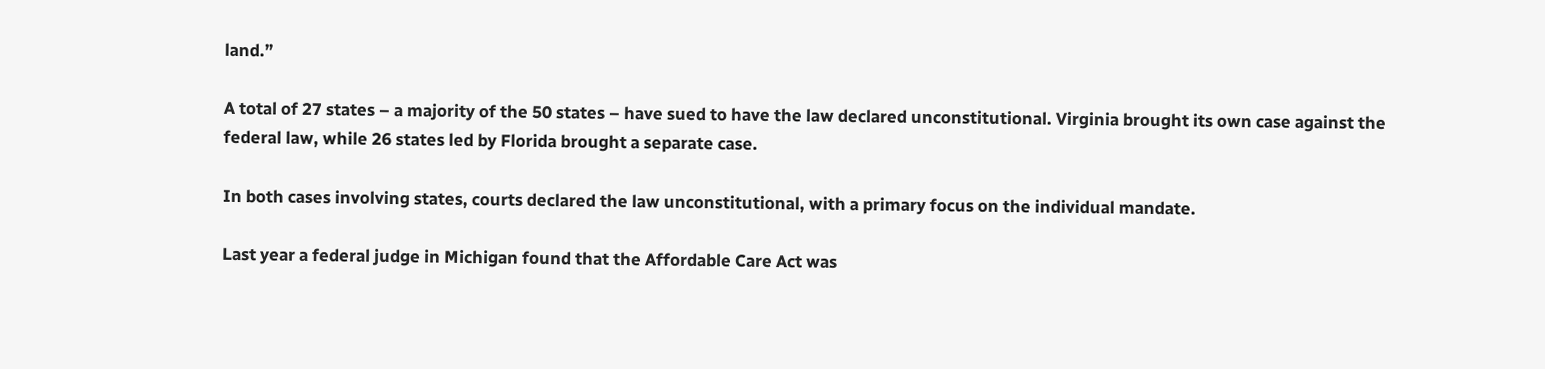land.”

A total of 27 states – a majority of the 50 states – have sued to have the law declared unconstitutional. Virginia brought its own case against the federal law, while 26 states led by Florida brought a separate case.

In both cases involving states, courts declared the law unconstitutional, with a primary focus on the individual mandate.

Last year a federal judge in Michigan found that the Affordable Care Act was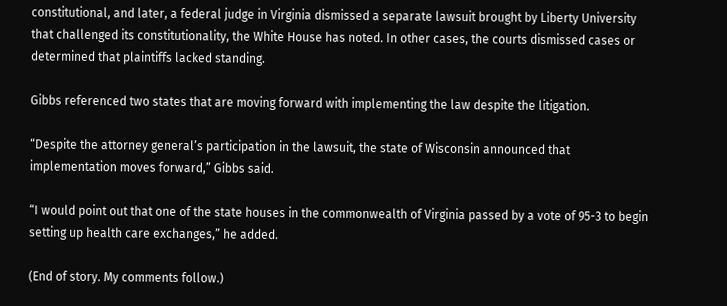constitutional, and later, a federal judge in Virginia dismissed a separate lawsuit brought by Liberty University that challenged its constitutionality, the White House has noted. In other cases, the courts dismissed cases or determined that plaintiffs lacked standing.

Gibbs referenced two states that are moving forward with implementing the law despite the litigation.

“Despite the attorney general’s participation in the lawsuit, the state of Wisconsin announced that implementation moves forward,” Gibbs said.

“I would point out that one of the state houses in the commonwealth of Virginia passed by a vote of 95-3 to begin setting up health care exchanges,” he added.

(End of story. My comments follow.)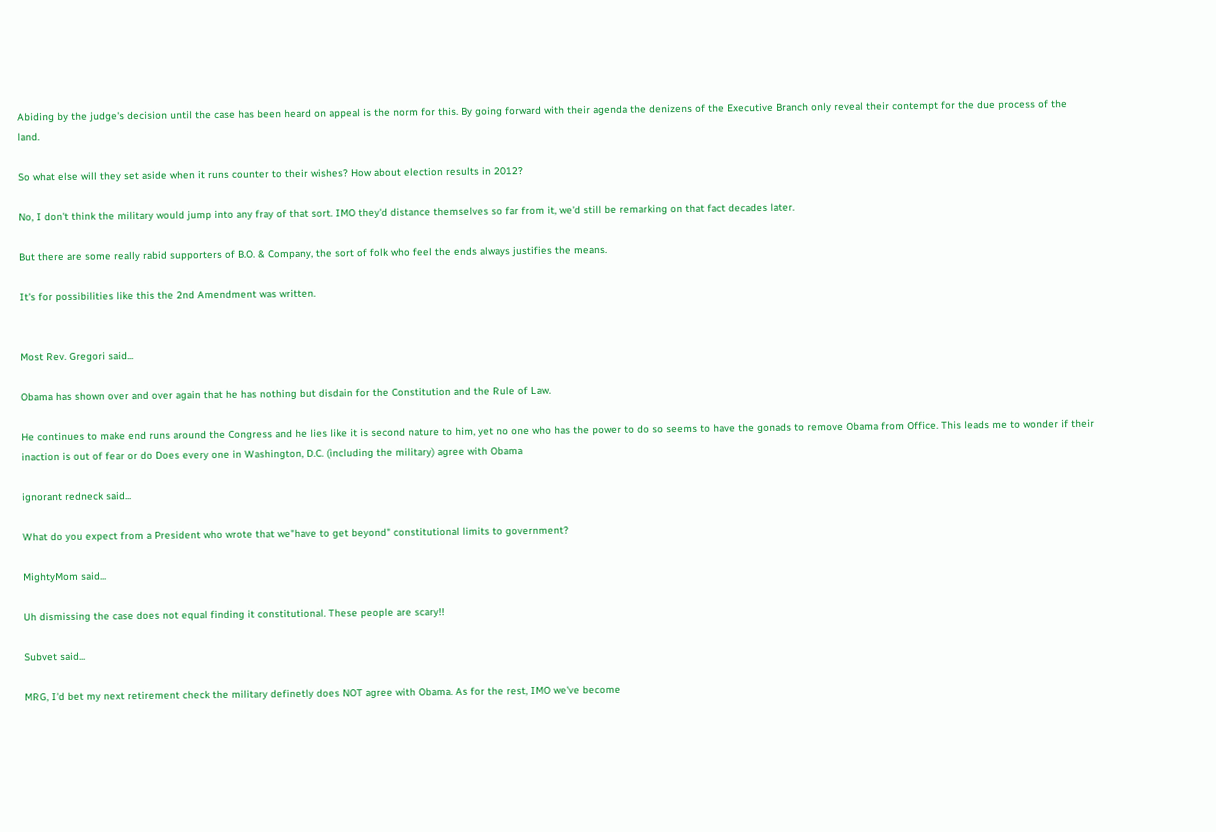Abiding by the judge's decision until the case has been heard on appeal is the norm for this. By going forward with their agenda the denizens of the Executive Branch only reveal their contempt for the due process of the land.

So what else will they set aside when it runs counter to their wishes? How about election results in 2012?

No, I don't think the military would jump into any fray of that sort. IMO they'd distance themselves so far from it, we'd still be remarking on that fact decades later.

But there are some really rabid supporters of B.O. & Company, the sort of folk who feel the ends always justifies the means.

It's for possibilities like this the 2nd Amendment was written.


Most Rev. Gregori said...

Obama has shown over and over again that he has nothing but disdain for the Constitution and the Rule of Law.

He continues to make end runs around the Congress and he lies like it is second nature to him, yet no one who has the power to do so seems to have the gonads to remove Obama from Office. This leads me to wonder if their inaction is out of fear or do Does every one in Washington, D.C. (including the military) agree with Obama

ignorant redneck said...

What do you expect from a President who wrote that we"have to get beyond" constitutional limits to government?

MightyMom said...

Uh dismissing the case does not equal finding it constitutional. These people are scary!!

Subvet said...

MRG, I'd bet my next retirement check the military definetly does NOT agree with Obama. As for the rest, IMO we've become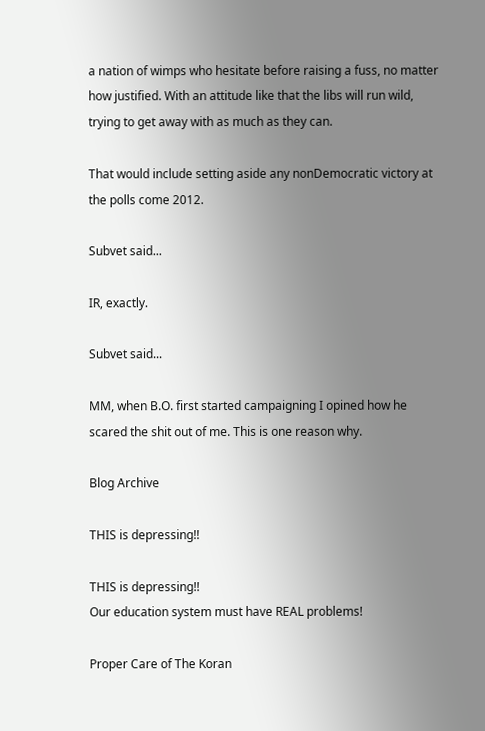a nation of wimps who hesitate before raising a fuss, no matter how justified. With an attitude like that the libs will run wild, trying to get away with as much as they can.

That would include setting aside any nonDemocratic victory at the polls come 2012.

Subvet said...

IR, exactly.

Subvet said...

MM, when B.O. first started campaigning I opined how he scared the shit out of me. This is one reason why.

Blog Archive

THIS is depressing!!

THIS is depressing!!
Our education system must have REAL problems!

Proper Care of The Koran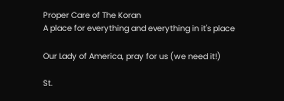Proper Care of The Koran
A place for everything and everything in it's place

Our Lady of America, pray for us (we need it!)

St.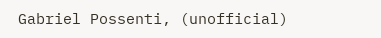Gabriel Possenti, (unofficial)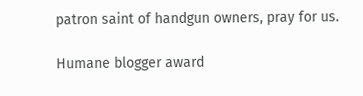patron saint of handgun owners, pray for us.

Humane blogger award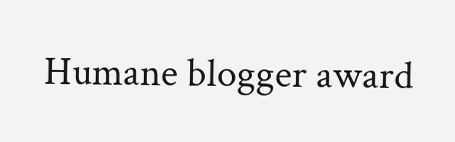Humane blogger award